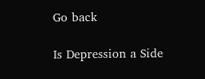Go back

Is Depression a Side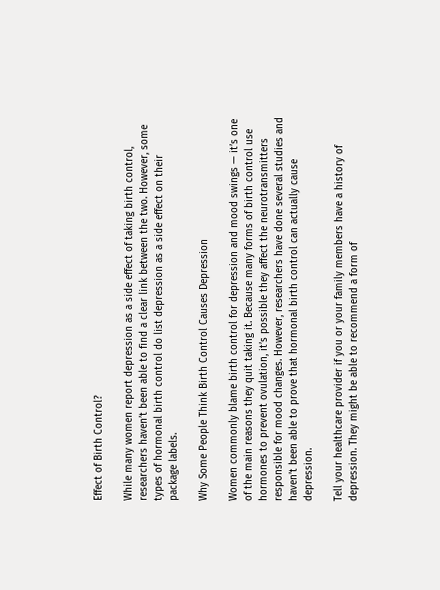Effect of Birth Control?

While many women report depression as a side effect of taking birth control, researchers haven’t been able to find a clear link between the two. However, some types of hormonal birth control do list depression as a side effect on their package labels.

Why Some People Think Birth Control Causes Depression

Women commonly blame birth control for depression and mood swings — it’s one of the main reasons they quit taking it. Because many forms of birth control use hormones to prevent ovulation, it’s possible they affect the neurotransmitters responsible for mood changes. However, researchers have done several studies and haven’t been able to prove that hormonal birth control can actually cause depression.

Tell your healthcare provider if you or your family members have a history of depression. They might be able to recommend a form of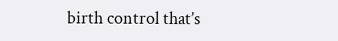birth control that’s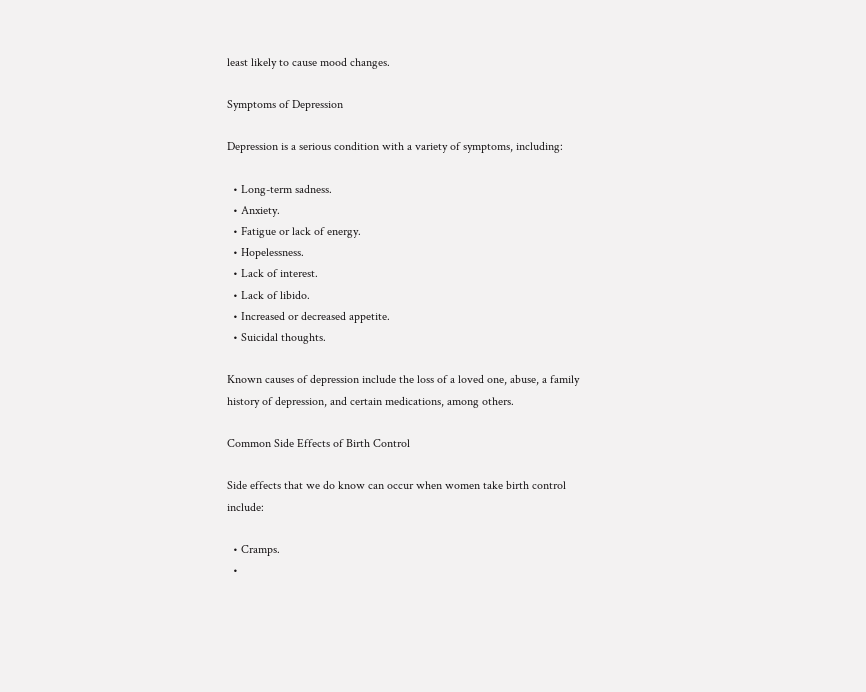least likely to cause mood changes.

Symptoms of Depression

Depression is a serious condition with a variety of symptoms, including:

  • Long-term sadness.
  • Anxiety.
  • Fatigue or lack of energy.
  • Hopelessness.
  • Lack of interest.
  • Lack of libido.
  • Increased or decreased appetite.
  • Suicidal thoughts.

Known causes of depression include the loss of a loved one, abuse, a family history of depression, and certain medications, among others.

Common Side Effects of Birth Control

Side effects that we do know can occur when women take birth control include:

  • Cramps.
  •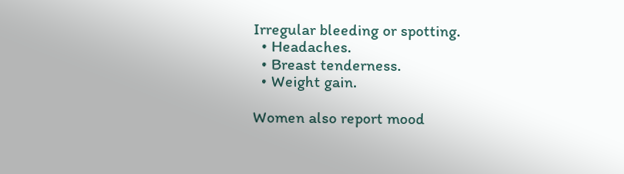Irregular bleeding or spotting.
  • Headaches.
  • Breast tenderness.
  • Weight gain.

Women also report mood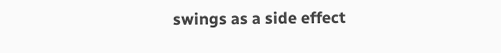swings as a side effect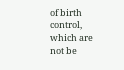of birth control, which are not be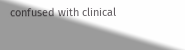confused with clinical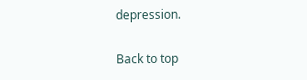depression.

Back to top